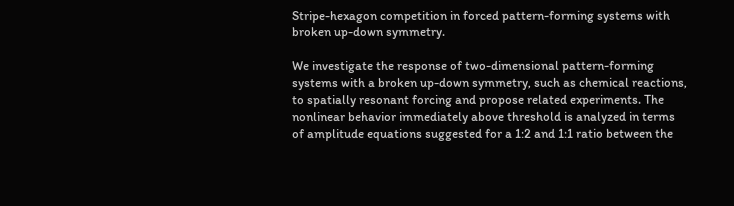Stripe-hexagon competition in forced pattern-forming systems with broken up-down symmetry.

We investigate the response of two-dimensional pattern-forming systems with a broken up-down symmetry, such as chemical reactions, to spatially resonant forcing and propose related experiments. The nonlinear behavior immediately above threshold is analyzed in terms of amplitude equations suggested for a 1:2 and 1:1 ratio between the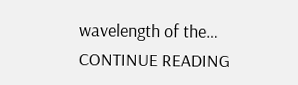wavelength of the… CONTINUE READING